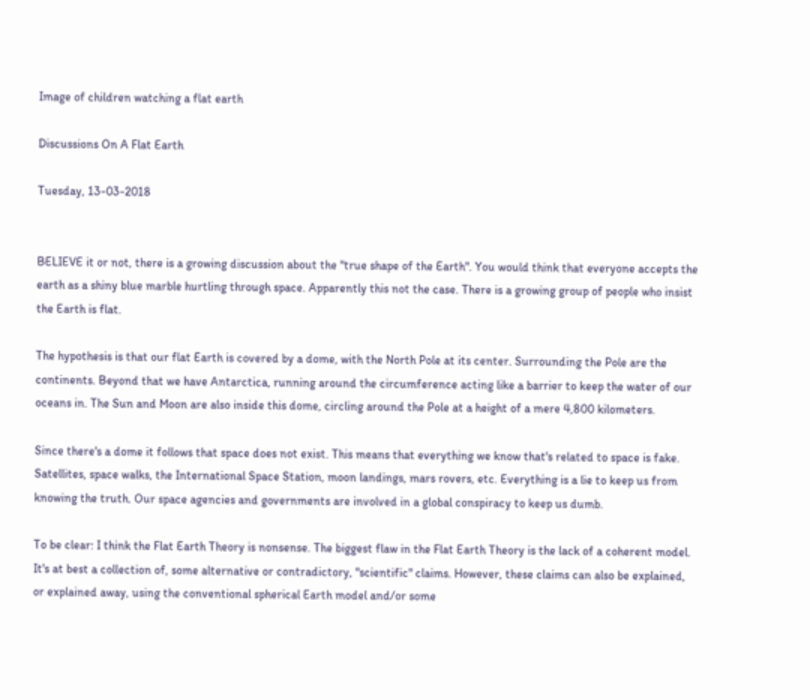Image of children watching a flat earth

Discussions On A Flat Earth

Tuesday, 13-03-2018


BELIEVE it or not, there is a growing discussion about the "true shape of the Earth". You would think that everyone accepts the earth as a shiny blue marble hurtling through space. Apparently this not the case. There is a growing group of people who insist the Earth is flat.

The hypothesis is that our flat Earth is covered by a dome, with the North Pole at its center. Surrounding the Pole are the continents. Beyond that we have Antarctica, running around the circumference acting like a barrier to keep the water of our oceans in. The Sun and Moon are also inside this dome, circling around the Pole at a height of a mere 4,800 kilometers.

Since there's a dome it follows that space does not exist. This means that everything we know that's related to space is fake. Satellites, space walks, the International Space Station, moon landings, mars rovers, etc. Everything is a lie to keep us from knowing the truth. Our space agencies and governments are involved in a global conspiracy to keep us dumb.

To be clear: I think the Flat Earth Theory is nonsense. The biggest flaw in the Flat Earth Theory is the lack of a coherent model. It's at best a collection of, some alternative or contradictory, "scientific" claims. However, these claims can also be explained, or explained away, using the conventional spherical Earth model and/or some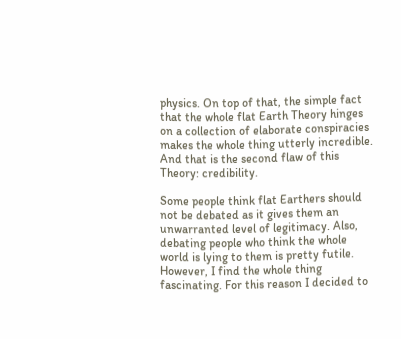physics. On top of that, the simple fact that the whole flat Earth Theory hinges on a collection of elaborate conspiracies makes the whole thing utterly incredible. And that is the second flaw of this Theory: credibility.

Some people think flat Earthers should not be debated as it gives them an unwarranted level of legitimacy. Also, debating people who think the whole world is lying to them is pretty futile. However, I find the whole thing fascinating. For this reason I decided to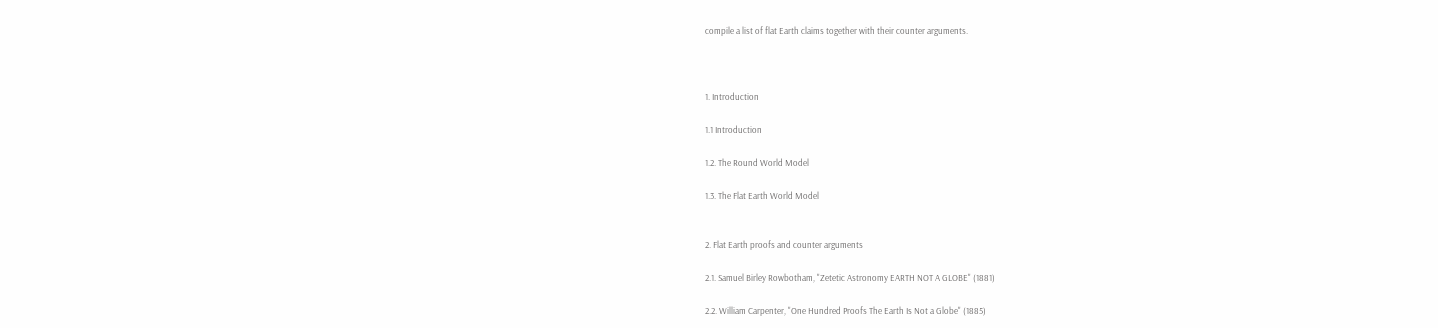compile a list of flat Earth claims together with their counter arguments.



1. Introduction

1.1 Introduction

1.2. The Round World Model

1.3. The Flat Earth World Model


2. Flat Earth proofs and counter arguments

2.1. Samuel Birley Rowbotham, "Zetetic Astronomy EARTH NOT A GLOBE" (1881)

2.2. William Carpenter, "One Hundred Proofs The Earth Is Not a Globe" (1885)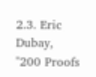2.3. Eric Dubay, "200 Proofs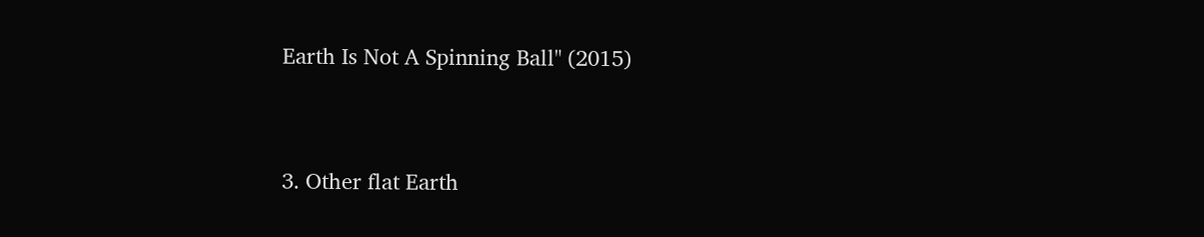Earth Is Not A Spinning Ball" (2015)


3. Other flat Earth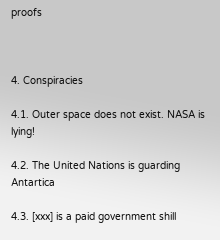proofs



4. Conspiracies

4.1. Outer space does not exist. NASA is lying!

4.2. The United Nations is guarding Antartica

4.3. [xxx] is a paid government shill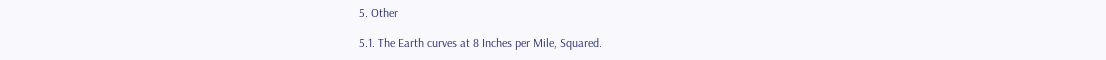5. Other

5.1. The Earth curves at 8 Inches per Mile, Squared.